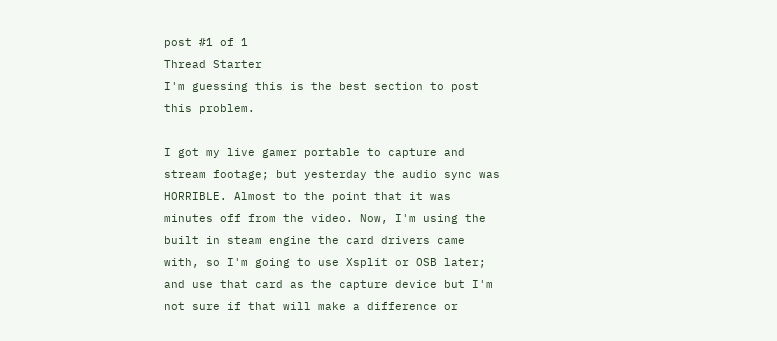post #1 of 1
Thread Starter
I'm guessing this is the best section to post this problem.

I got my live gamer portable to capture and stream footage; but yesterday the audio sync was HORRIBLE. Almost to the point that it was minutes off from the video. Now, I'm using the built in steam engine the card drivers came with, so I'm going to use Xsplit or OSB later; and use that card as the capture device but I'm not sure if that will make a difference or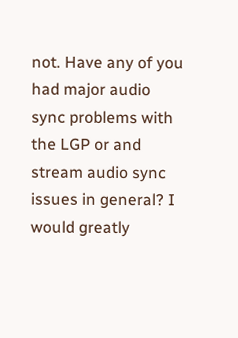not. Have any of you had major audio sync problems with the LGP or and stream audio sync issues in general? I would greatly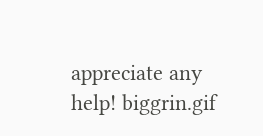appreciate any help! biggrin.gif